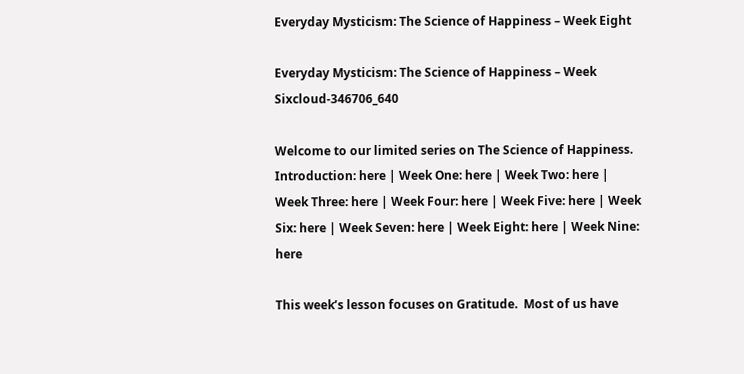Everyday Mysticism: The Science of Happiness – Week Eight

Everyday Mysticism: The Science of Happiness – Week Sixcloud-346706_640

Welcome to our limited series on The Science of Happiness. Introduction: here | Week One: here | Week Two: here | Week Three: here | Week Four: here | Week Five: here | Week Six: here | Week Seven: here | Week Eight: here | Week Nine: here

This week’s lesson focuses on Gratitude.  Most of us have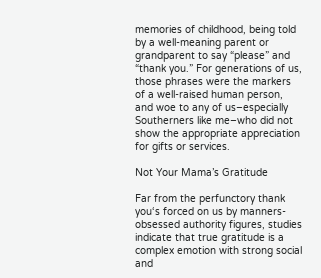memories of childhood, being told by a well-meaning parent or grandparent to say “please” and “thank you.” For generations of us, those phrases were the markers of a well-raised human person, and woe to any of us–especially Southerners like me–who did not show the appropriate appreciation for gifts or services.

Not Your Mama’s Gratitude

Far from the perfunctory thank you‘s forced on us by manners-obsessed authority figures, studies indicate that true gratitude is a complex emotion with strong social and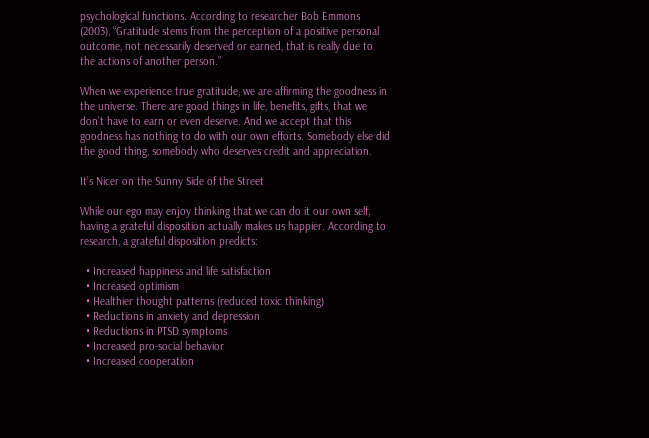psychological functions. According to researcher Bob Emmons (2003), “Gratitude stems from the perception of a positive personal outcome, not necessarily deserved or earned, that is really due to the actions of another person.”

When we experience true gratitude, we are affirming the goodness in the universe. There are good things in life, benefits, gifts, that we don’t have to earn or even deserve. And we accept that this goodness has nothing to do with our own efforts. Somebody else did the good thing, somebody who deserves credit and appreciation.

It’s Nicer on the Sunny Side of the Street

While our ego may enjoy thinking that we can do it our own self, having a grateful disposition actually makes us happier. According to research, a grateful disposition predicts:

  • Increased happiness and life satisfaction
  • Increased optimism
  • Healthier thought patterns (reduced toxic thinking)
  • Reductions in anxiety and depression
  • Reductions in PTSD symptoms
  • Increased pro-social behavior
  • Increased cooperation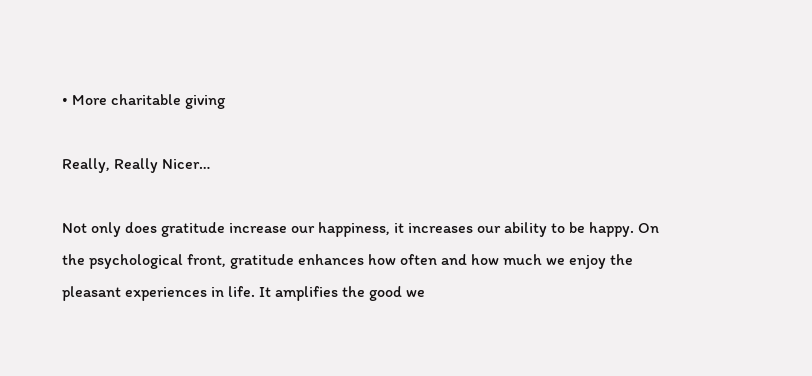• More charitable giving

Really, Really Nicer…

Not only does gratitude increase our happiness, it increases our ability to be happy. On the psychological front, gratitude enhances how often and how much we enjoy the pleasant experiences in life. It amplifies the good we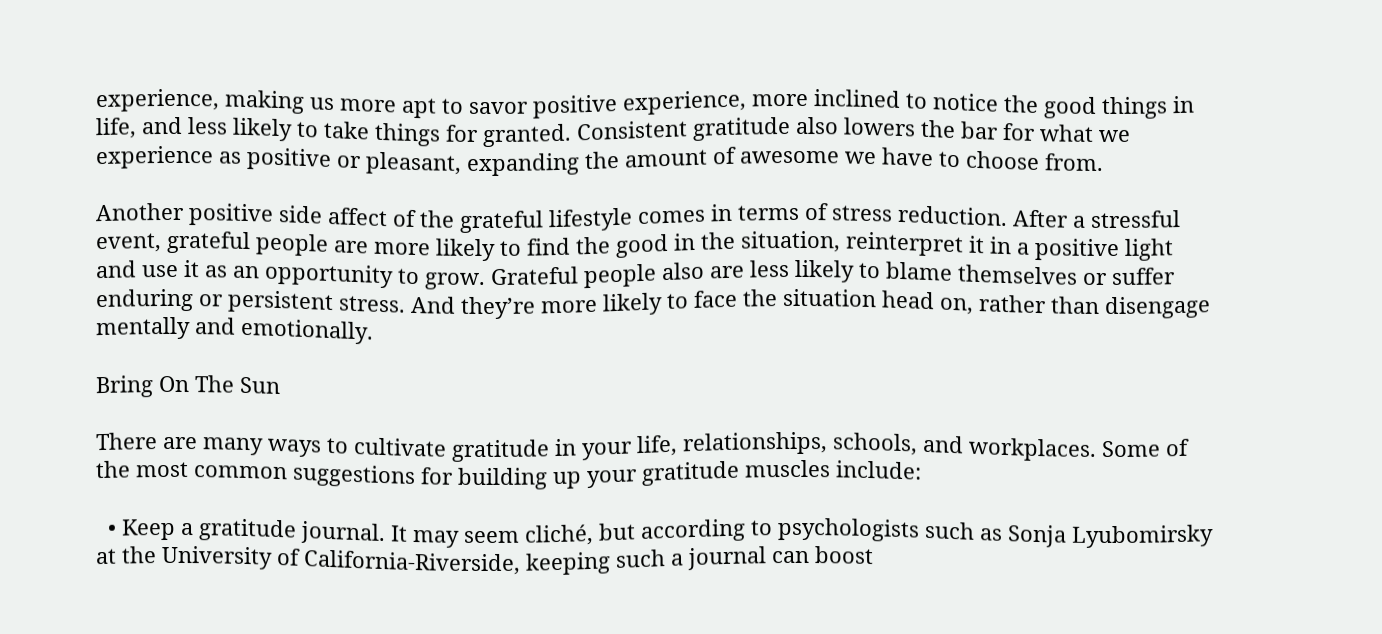experience, making us more apt to savor positive experience, more inclined to notice the good things in life, and less likely to take things for granted. Consistent gratitude also lowers the bar for what we experience as positive or pleasant, expanding the amount of awesome we have to choose from.

Another positive side affect of the grateful lifestyle comes in terms of stress reduction. After a stressful event, grateful people are more likely to find the good in the situation, reinterpret it in a positive light and use it as an opportunity to grow. Grateful people also are less likely to blame themselves or suffer enduring or persistent stress. And they’re more likely to face the situation head on, rather than disengage mentally and emotionally.

Bring On The Sun

There are many ways to cultivate gratitude in your life, relationships, schools, and workplaces. Some of the most common suggestions for building up your gratitude muscles include:

  • Keep a gratitude journal. It may seem cliché, but according to psychologists such as Sonja Lyubomirsky at the University of California-Riverside, keeping such a journal can boost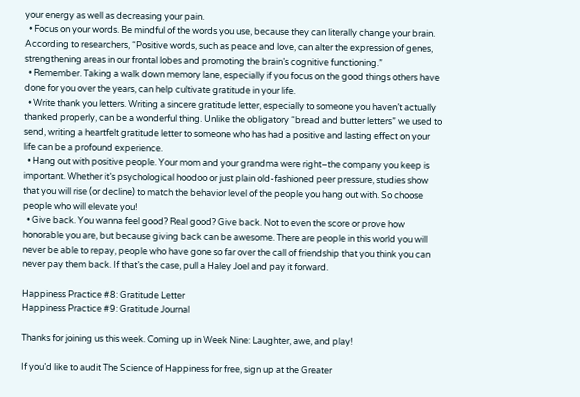your energy as well as decreasing your pain.
  • Focus on your words. Be mindful of the words you use, because they can literally change your brain. According to researchers, “Positive words, such as peace and love, can alter the expression of genes, strengthening areas in our frontal lobes and promoting the brain’s cognitive functioning.”
  • Remember. Taking a walk down memory lane, especially if you focus on the good things others have done for you over the years, can help cultivate gratitude in your life.
  • Write thank you letters. Writing a sincere gratitude letter, especially to someone you haven’t actually thanked properly, can be a wonderful thing. Unlike the obligatory “bread and butter letters” we used to send, writing a heartfelt gratitude letter to someone who has had a positive and lasting effect on your life can be a profound experience.
  • Hang out with positive people. Your mom and your grandma were right–the company you keep is important. Whether it’s psychological hoodoo or just plain old-fashioned peer pressure, studies show that you will rise (or decline) to match the behavior level of the people you hang out with. So choose people who will elevate you!
  • Give back. You wanna feel good? Real good? Give back. Not to even the score or prove how honorable you are, but because giving back can be awesome. There are people in this world you will never be able to repay, people who have gone so far over the call of friendship that you think you can never pay them back. If that’s the case, pull a Haley Joel and pay it forward.

Happiness Practice #8: Gratitude Letter
Happiness Practice #9: Gratitude Journal

Thanks for joining us this week. Coming up in Week Nine: Laughter, awe, and play!

If you’d like to audit The Science of Happiness for free, sign up at the Greater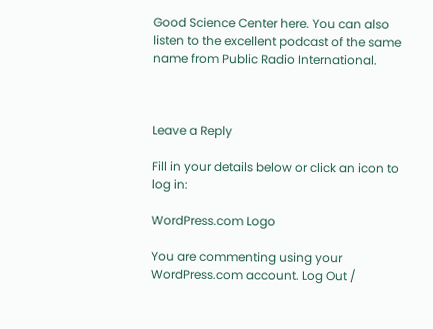Good Science Center here. You can also listen to the excellent podcast of the same name from Public Radio International.



Leave a Reply

Fill in your details below or click an icon to log in:

WordPress.com Logo

You are commenting using your WordPress.com account. Log Out /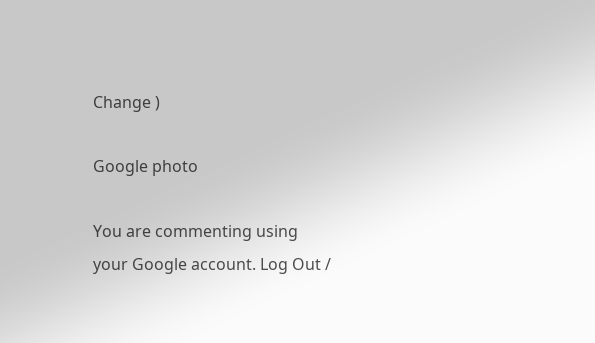Change )

Google photo

You are commenting using your Google account. Log Out /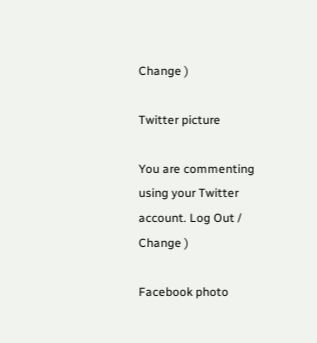Change )

Twitter picture

You are commenting using your Twitter account. Log Out /  Change )

Facebook photo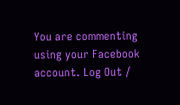You are commenting using your Facebook account. Log Out /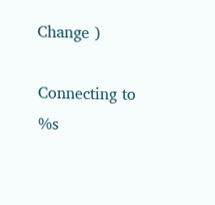Change )

Connecting to %s